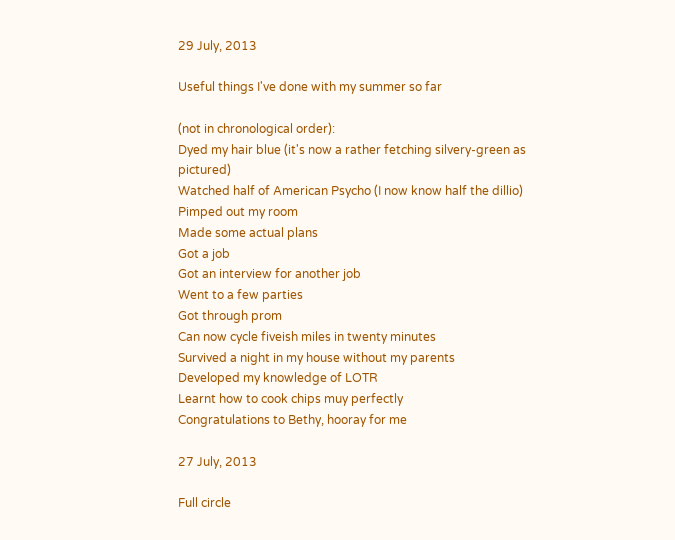29 July, 2013

Useful things I've done with my summer so far

(not in chronological order):
Dyed my hair blue (it's now a rather fetching silvery-green as pictured)
Watched half of American Psycho (I now know half the dillio)
Pimped out my room
Made some actual plans
Got a job
Got an interview for another job
Went to a few parties
Got through prom
Can now cycle fiveish miles in twenty minutes
Survived a night in my house without my parents
Developed my knowledge of LOTR
Learnt how to cook chips muy perfectly
Congratulations to Bethy, hooray for me

27 July, 2013

Full circle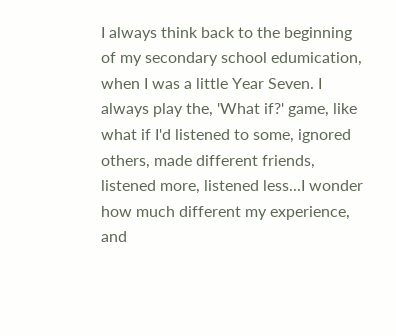I always think back to the beginning of my secondary school edumication, when I was a little Year Seven. I always play the, 'What if?' game, like what if I'd listened to some, ignored others, made different friends, listened more, listened less...I wonder how much different my experience, and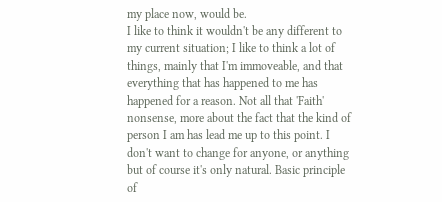my place now, would be.
I like to think it wouldn't be any different to my current situation; I like to think a lot of things, mainly that I'm immoveable, and that everything that has happened to me has happened for a reason. Not all that 'Faith' nonsense, more about the fact that the kind of person I am has lead me up to this point. I don't want to change for anyone, or anything but of course it's only natural. Basic principle of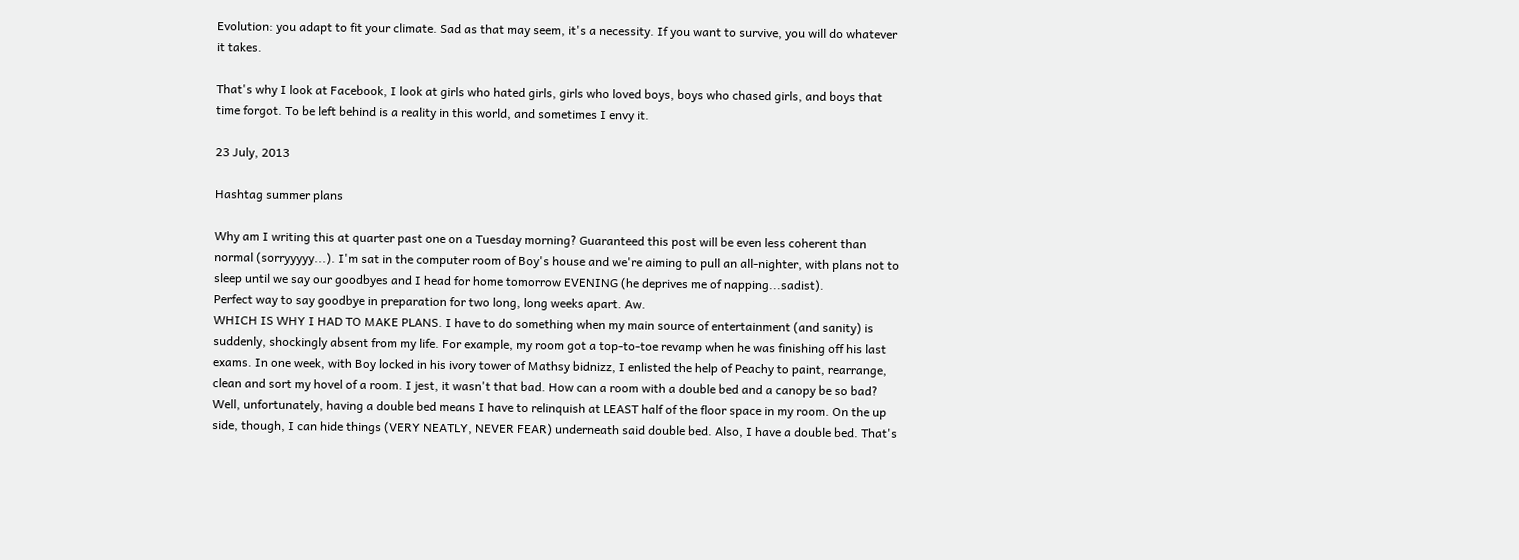Evolution: you adapt to fit your climate. Sad as that may seem, it's a necessity. If you want to survive, you will do whatever it takes.

That's why I look at Facebook, I look at girls who hated girls, girls who loved boys, boys who chased girls, and boys that time forgot. To be left behind is a reality in this world, and sometimes I envy it.

23 July, 2013

Hashtag summer plans

Why am I writing this at quarter past one on a Tuesday morning? Guaranteed this post will be even less coherent than normal (sorryyyyy...). I'm sat in the computer room of Boy's house and we're aiming to pull an all-nighter, with plans not to sleep until we say our goodbyes and I head for home tomorrow EVENING (he deprives me of napping...sadist).
Perfect way to say goodbye in preparation for two long, long weeks apart. Aw.
WHICH IS WHY I HAD TO MAKE PLANS. I have to do something when my main source of entertainment (and sanity) is suddenly, shockingly absent from my life. For example, my room got a top-to-toe revamp when he was finishing off his last exams. In one week, with Boy locked in his ivory tower of Mathsy bidnizz, I enlisted the help of Peachy to paint, rearrange, clean and sort my hovel of a room. I jest, it wasn't that bad. How can a room with a double bed and a canopy be so bad? Well, unfortunately, having a double bed means I have to relinquish at LEAST half of the floor space in my room. On the up side, though, I can hide things (VERY NEATLY, NEVER FEAR) underneath said double bed. Also, I have a double bed. That's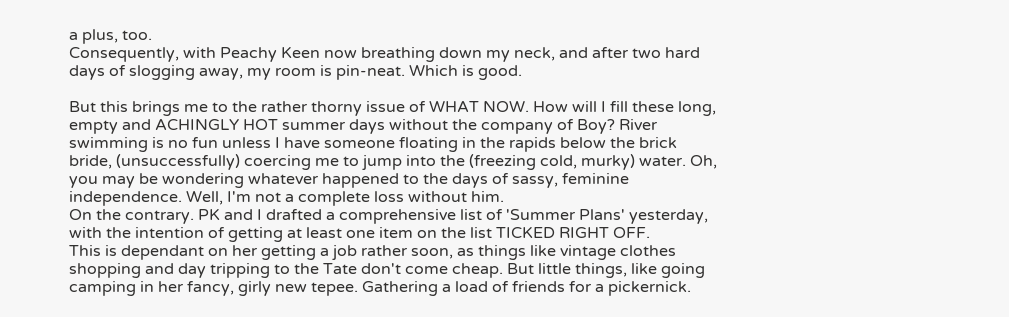a plus, too.
Consequently, with Peachy Keen now breathing down my neck, and after two hard days of slogging away, my room is pin-neat. Which is good.

But this brings me to the rather thorny issue of WHAT NOW. How will I fill these long, empty and ACHINGLY HOT summer days without the company of Boy? River swimming is no fun unless I have someone floating in the rapids below the brick bride, (unsuccessfully) coercing me to jump into the (freezing cold, murky) water. Oh, you may be wondering whatever happened to the days of sassy, feminine independence. Well, I'm not a complete loss without him.
On the contrary. PK and I drafted a comprehensive list of 'Summer Plans' yesterday, with the intention of getting at least one item on the list TICKED RIGHT OFF.
This is dependant on her getting a job rather soon, as things like vintage clothes shopping and day tripping to the Tate don't come cheap. But little things, like going camping in her fancy, girly new tepee. Gathering a load of friends for a pickernick.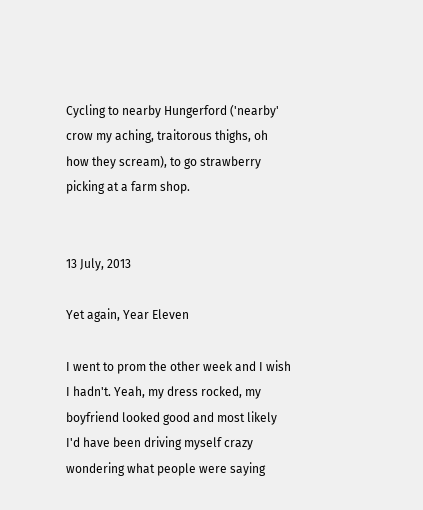Cycling to nearby Hungerford ('nearby' crow my aching, traitorous thighs, oh how they scream), to go strawberry picking at a farm shop.


13 July, 2013

Yet again, Year Eleven

I went to prom the other week and I wish I hadn't. Yeah, my dress rocked, my boyfriend looked good and most likely I'd have been driving myself crazy wondering what people were saying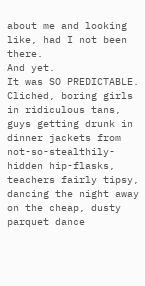about me and looking like, had I not been there.
And yet.
It was SO PREDICTABLE. Cliched, boring girls in ridiculous tans, guys getting drunk in dinner jackets from not-so-stealthily-hidden hip-flasks, teachers fairly tipsy, dancing the night away on the cheap, dusty parquet dance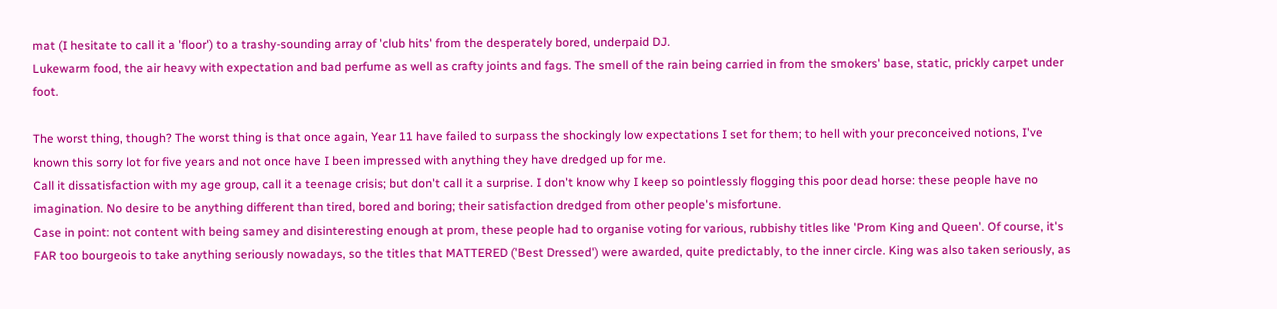mat (I hesitate to call it a 'floor') to a trashy-sounding array of 'club hits' from the desperately bored, underpaid DJ.
Lukewarm food, the air heavy with expectation and bad perfume as well as crafty joints and fags. The smell of the rain being carried in from the smokers' base, static, prickly carpet under foot.

The worst thing, though? The worst thing is that once again, Year 11 have failed to surpass the shockingly low expectations I set for them; to hell with your preconceived notions, I've known this sorry lot for five years and not once have I been impressed with anything they have dredged up for me.
Call it dissatisfaction with my age group, call it a teenage crisis; but don't call it a surprise. I don't know why I keep so pointlessly flogging this poor dead horse: these people have no imagination. No desire to be anything different than tired, bored and boring; their satisfaction dredged from other people's misfortune.
Case in point: not content with being samey and disinteresting enough at prom, these people had to organise voting for various, rubbishy titles like 'Prom King and Queen'. Of course, it's FAR too bourgeois to take anything seriously nowadays, so the titles that MATTERED ('Best Dressed') were awarded, quite predictably, to the inner circle. King was also taken seriously, as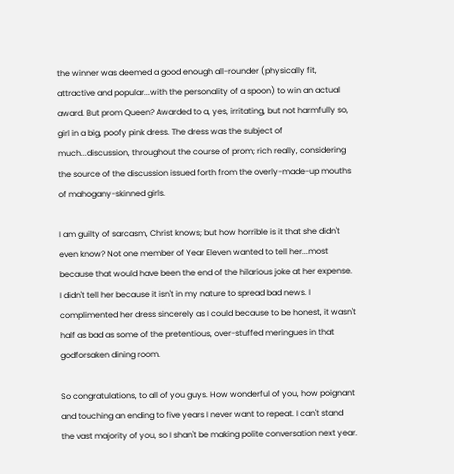the winner was deemed a good enough all-rounder (physically fit, attractive and popular...with the personality of a spoon) to win an actual award. But prom Queen? Awarded to a, yes, irritating, but not harmfully so, girl in a big, poofy pink dress. The dress was the subject of much...discussion, throughout the course of prom; rich really, considering the source of the discussion issued forth from the overly-made-up mouths of mahogany-skinned girls.

I am guilty of sarcasm, Christ knows; but how horrible is it that she didn't even know? Not one member of Year Eleven wanted to tell her...most because that would have been the end of the hilarious joke at her expense. I didn't tell her because it isn't in my nature to spread bad news. I complimented her dress sincerely as I could because to be honest, it wasn't half as bad as some of the pretentious, over-stuffed meringues in that godforsaken dining room.

So congratulations, to all of you guys. How wonderful of you, how poignant and touching an ending to five years I never want to repeat. I can't stand the vast majority of you, so I shan't be making polite conversation next year.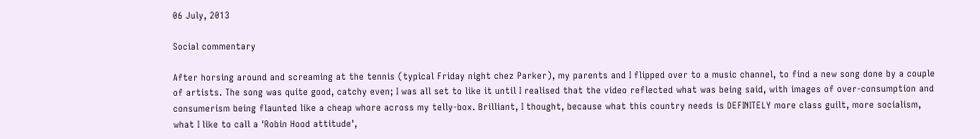06 July, 2013

Social commentary

After horsing around and screaming at the tennis (typical Friday night chez Parker), my parents and I flipped over to a music channel, to find a new song done by a couple of artists. The song was quite good, catchy even; I was all set to like it until I realised that the video reflected what was being said, with images of over-consumption and consumerism being flaunted like a cheap whore across my telly-box. Brilliant, I thought, because what this country needs is DEFINITELY more class guilt, more socialism, what I like to call a 'Robin Hood attitude',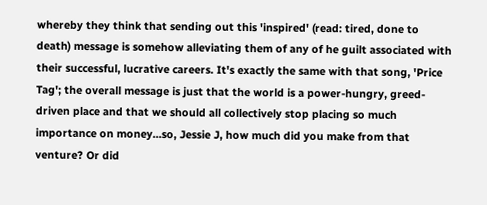whereby they think that sending out this 'inspired' (read: tired, done to death) message is somehow alleviating them of any of he guilt associated with their successful, lucrative careers. It's exactly the same with that song, 'Price Tag'; the overall message is just that the world is a power-hungry, greed-driven place and that we should all collectively stop placing so much importance on money...so, Jessie J, how much did you make from that venture? Or did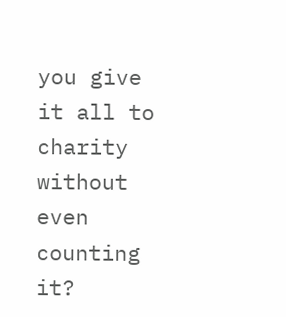you give it all to charity without even counting it?